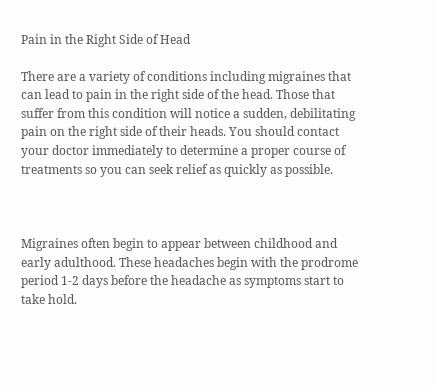Pain in the Right Side of Head

There are a variety of conditions including migraines that can lead to pain in the right side of the head. Those that suffer from this condition will notice a sudden, debilitating pain on the right side of their heads. You should contact your doctor immediately to determine a proper course of treatments so you can seek relief as quickly as possible.



Migraines often begin to appear between childhood and early adulthood. These headaches begin with the prodrome period 1-2 days before the headache as symptoms start to take hold.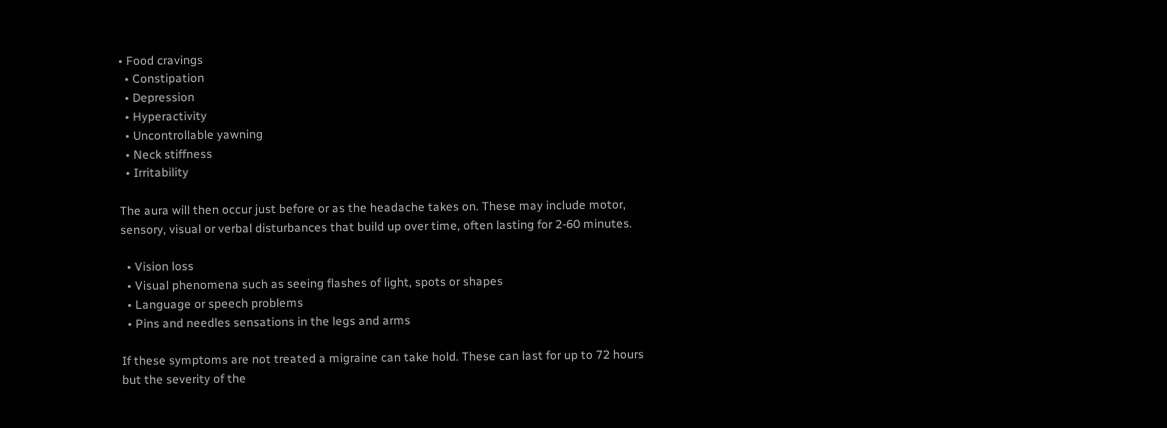• Food cravings
  • Constipation
  • Depression
  • Hyperactivity
  • Uncontrollable yawning
  • Neck stiffness
  • Irritability

The aura will then occur just before or as the headache takes on. These may include motor, sensory, visual or verbal disturbances that build up over time, often lasting for 2-60 minutes.

  • Vision loss
  • Visual phenomena such as seeing flashes of light, spots or shapes
  • Language or speech problems
  • Pins and needles sensations in the legs and arms

If these symptoms are not treated a migraine can take hold. These can last for up to 72 hours but the severity of the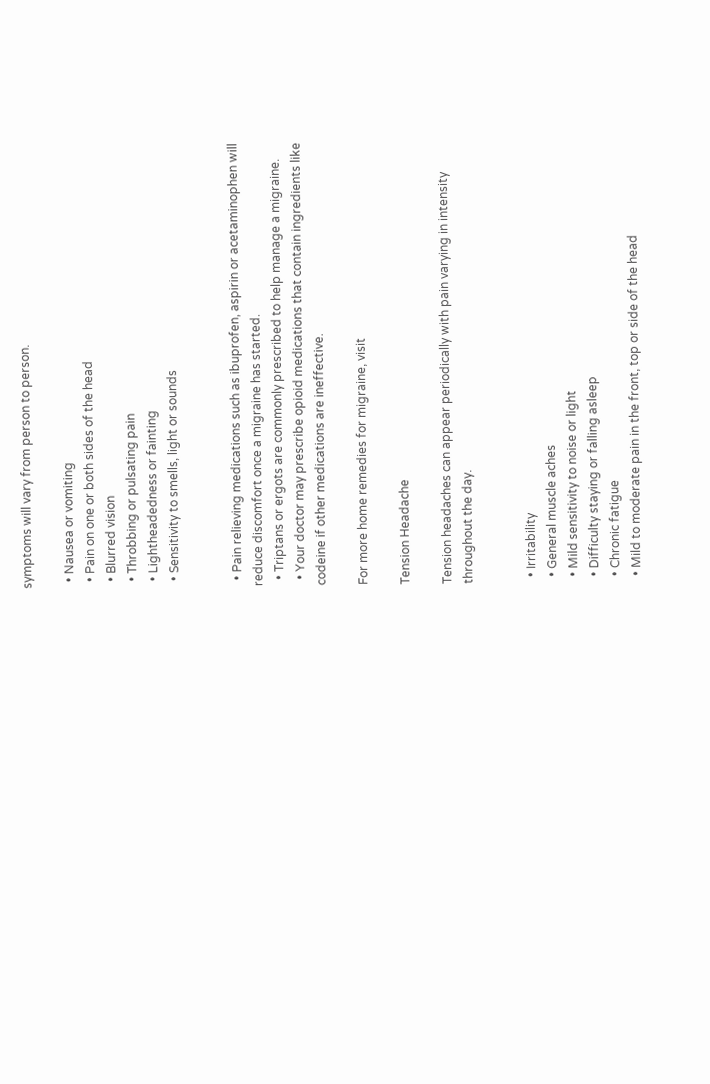symptoms will vary from person to person.

  • Nausea or vomiting
  • Pain on one or both sides of the head
  • Blurred vision
  • Throbbing or pulsating pain
  • Lightheadedness or fainting
  • Sensitivity to smells, light or sounds


  • Pain relieving medications such as ibuprofen, aspirin or acetaminophen will reduce discomfort once a migraine has started.
  • Triptans or ergots are commonly prescribed to help manage a migraine.
  • Your doctor may prescribe opioid medications that contain ingredients like codeine if other medications are ineffective.

For more home remedies for migraine, visit

Tension Headache

Tension headaches can appear periodically with pain varying in intensity throughout the day.


  • Irritability
  • General muscle aches
  • Mild sensitivity to noise or light
  • Difficulty staying or falling asleep
  • Chronic fatigue
  • Mild to moderate pain in the front, top or side of the head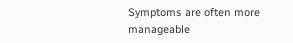Symptoms are often more manageable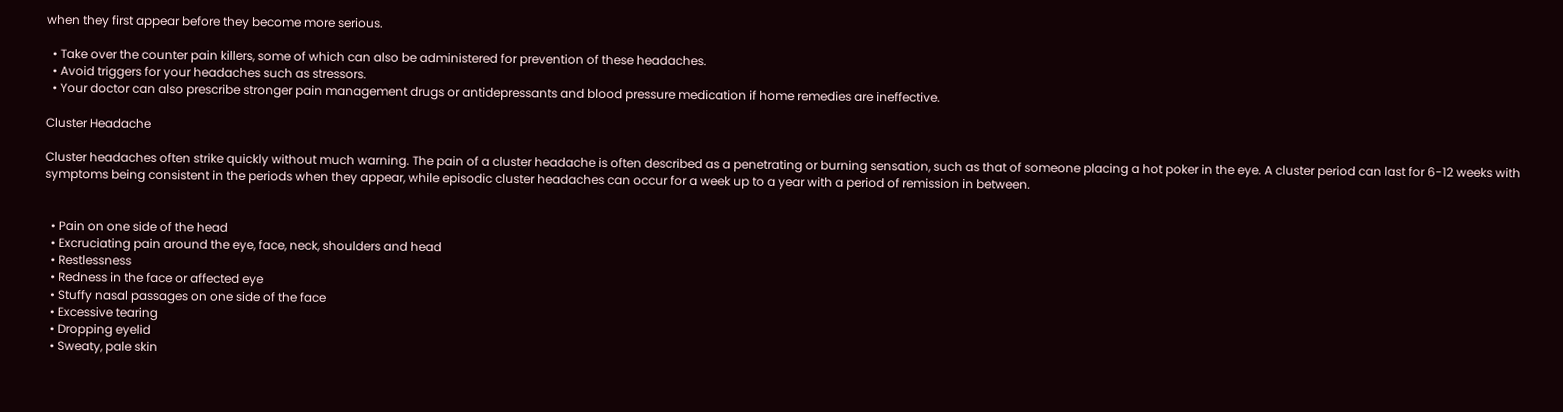when they first appear before they become more serious.

  • Take over the counter pain killers, some of which can also be administered for prevention of these headaches.
  • Avoid triggers for your headaches such as stressors.
  • Your doctor can also prescribe stronger pain management drugs or antidepressants and blood pressure medication if home remedies are ineffective.

Cluster Headache

Cluster headaches often strike quickly without much warning. The pain of a cluster headache is often described as a penetrating or burning sensation, such as that of someone placing a hot poker in the eye. A cluster period can last for 6-12 weeks with symptoms being consistent in the periods when they appear, while episodic cluster headaches can occur for a week up to a year with a period of remission in between.


  • Pain on one side of the head
  • Excruciating pain around the eye, face, neck, shoulders and head
  • Restlessness
  • Redness in the face or affected eye
  • Stuffy nasal passages on one side of the face
  • Excessive tearing
  • Dropping eyelid
  • Sweaty, pale skin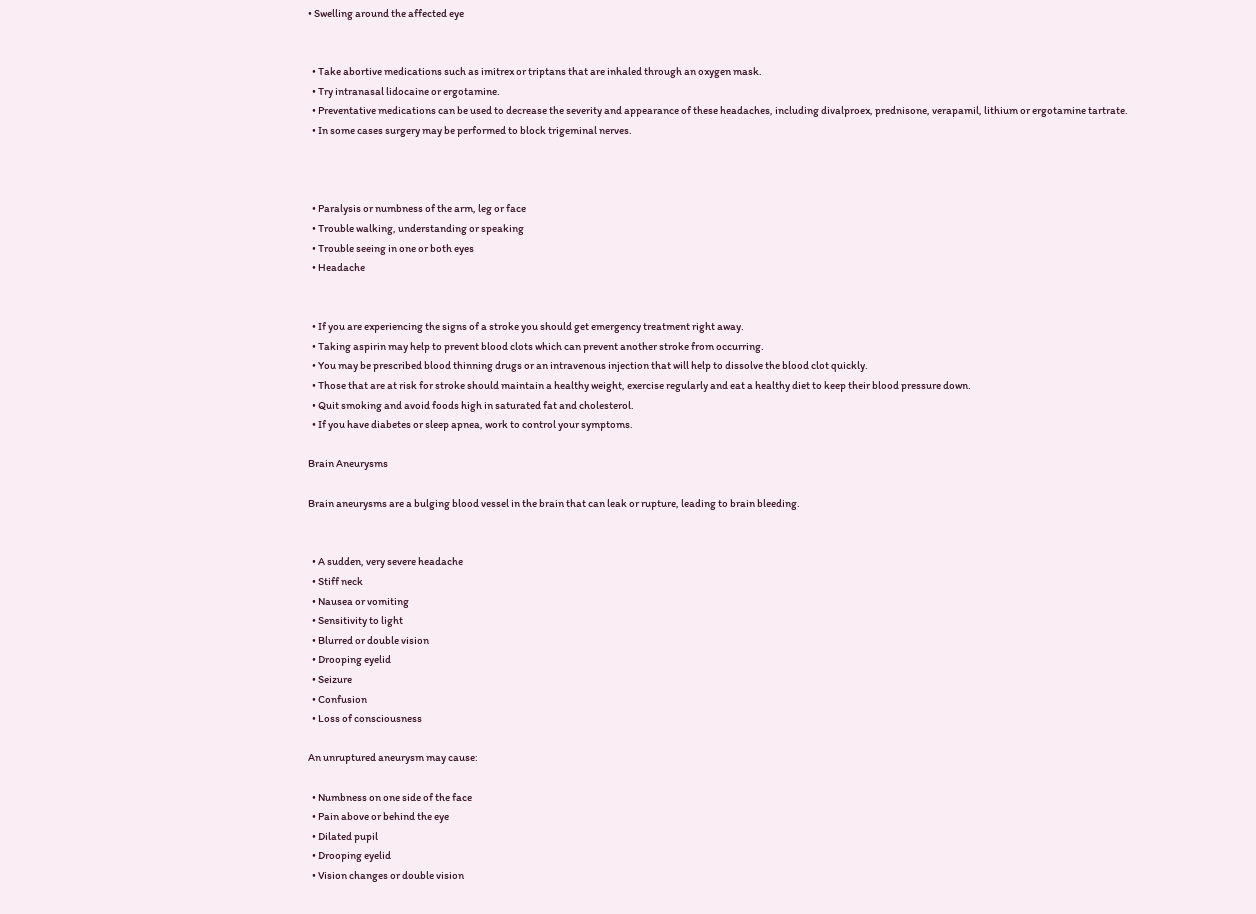• Swelling around the affected eye


  • Take abortive medications such as imitrex or triptans that are inhaled through an oxygen mask.
  • Try intranasal lidocaine or ergotamine.
  • Preventative medications can be used to decrease the severity and appearance of these headaches, including divalproex, prednisone, verapamil, lithium or ergotamine tartrate.
  • In some cases surgery may be performed to block trigeminal nerves.



  • Paralysis or numbness of the arm, leg or face
  • Trouble walking, understanding or speaking
  • Trouble seeing in one or both eyes
  • Headache


  • If you are experiencing the signs of a stroke you should get emergency treatment right away.
  • Taking aspirin may help to prevent blood clots which can prevent another stroke from occurring.
  • You may be prescribed blood thinning drugs or an intravenous injection that will help to dissolve the blood clot quickly.
  • Those that are at risk for stroke should maintain a healthy weight, exercise regularly and eat a healthy diet to keep their blood pressure down.
  • Quit smoking and avoid foods high in saturated fat and cholesterol.
  • If you have diabetes or sleep apnea, work to control your symptoms.

Brain Aneurysms

Brain aneurysms are a bulging blood vessel in the brain that can leak or rupture, leading to brain bleeding.


  • A sudden, very severe headache
  • Stiff neck
  • Nausea or vomiting
  • Sensitivity to light
  • Blurred or double vision
  • Drooping eyelid
  • Seizure
  • Confusion
  • Loss of consciousness

An unruptured aneurysm may cause:

  • Numbness on one side of the face
  • Pain above or behind the eye
  • Dilated pupil
  • Drooping eyelid
  • Vision changes or double vision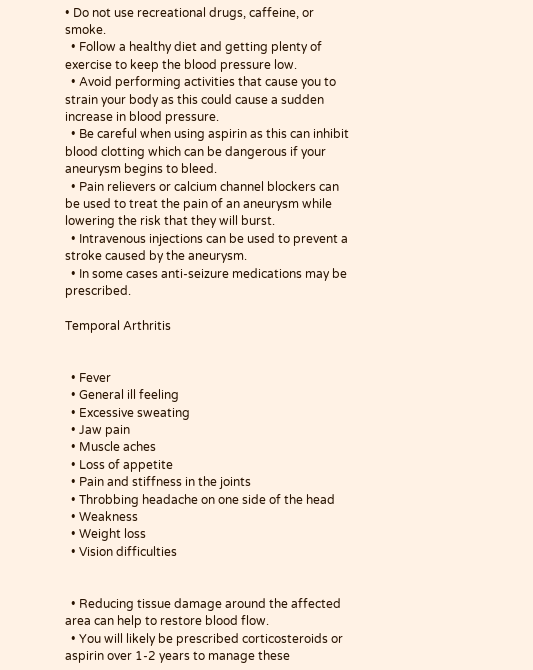• Do not use recreational drugs, caffeine, or smoke.
  • Follow a healthy diet and getting plenty of exercise to keep the blood pressure low.
  • Avoid performing activities that cause you to strain your body as this could cause a sudden increase in blood pressure.
  • Be careful when using aspirin as this can inhibit blood clotting which can be dangerous if your aneurysm begins to bleed.
  • Pain relievers or calcium channel blockers can be used to treat the pain of an aneurysm while lowering the risk that they will burst.
  • Intravenous injections can be used to prevent a stroke caused by the aneurysm.
  • In some cases anti-seizure medications may be prescribed.

Temporal Arthritis


  • Fever
  • General ill feeling
  • Excessive sweating
  • Jaw pain
  • Muscle aches
  • Loss of appetite
  • Pain and stiffness in the joints
  • Throbbing headache on one side of the head
  • Weakness
  • Weight loss
  • Vision difficulties


  • Reducing tissue damage around the affected area can help to restore blood flow.
  • You will likely be prescribed corticosteroids or aspirin over 1-2 years to manage these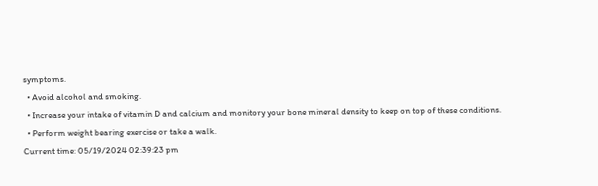symptoms.
  • Avoid alcohol and smoking.
  • Increase your intake of vitamin D and calcium and monitory your bone mineral density to keep on top of these conditions.
  • Perform weight bearing exercise or take a walk.
Current time: 05/19/2024 02:39:23 pm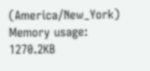(America/New_York) Memory usage: 1270.2KB